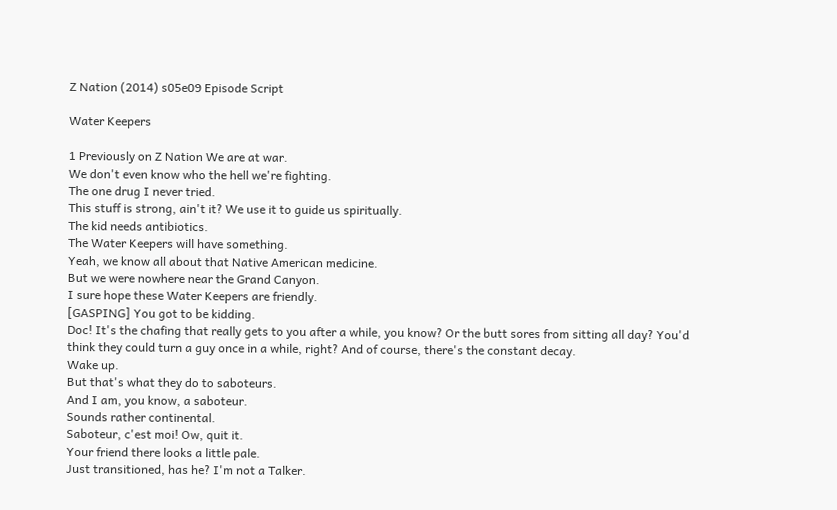Z Nation (2014) s05e09 Episode Script

Water Keepers

1 Previously on Z Nation We are at war.
We don't even know who the hell we're fighting.
The one drug I never tried.
This stuff is strong, ain't it? We use it to guide us spiritually.
The kid needs antibiotics.
The Water Keepers will have something.
Yeah, we know all about that Native American medicine.
But we were nowhere near the Grand Canyon.
I sure hope these Water Keepers are friendly.
[GASPING] You got to be kidding.
Doc! It's the chafing that really gets to you after a while, you know? Or the butt sores from sitting all day? You'd think they could turn a guy once in a while, right? And of course, there's the constant decay.
Wake up.
But that's what they do to saboteurs.
And I am, you know, a saboteur.
Sounds rather continental.
Saboteur, c'est moi! Ow, quit it.
Your friend there looks a little pale.
Just transitioned, has he? I'm not a Talker.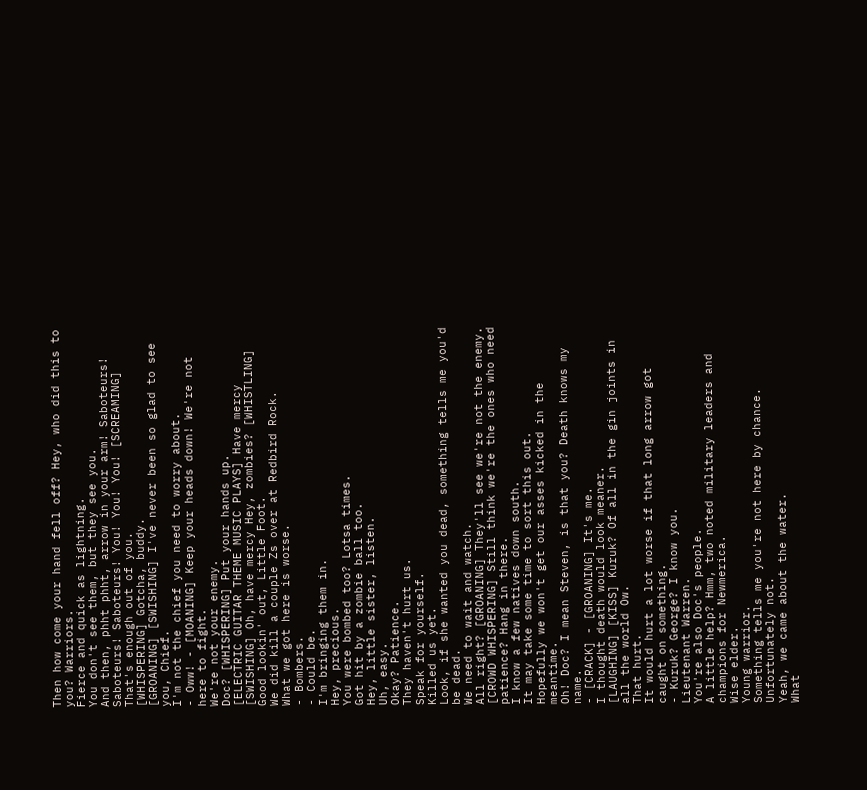Then how come your hand fell off? Hey, who did this to you? Warriors.
Fierce and quick as lightning.
You don't see them, but they see you.
And then, phht phht, arrow in your arm! Saboteurs! Saboteurs! Saboteurs! You! You! You! [SCREAMING] That's enough out of you.
[WHISPERING] Gotcha, buddy.
[GROANING] [SWISHING] I've never been so glad to see you, Chief.
I'm not the chief you need to worry about.
- Oww! - [MOANING] Keep your heads down! We're not here to fight.
We're not your enemy.
Doc? [WHISPERING] Put your hands up.
[ELECTRIC GUITAR THEME MUSIC PLAYS] Have mercy [SWISHING] Oh, have mercy Hey, zombies? [WHISTLING] Good lookin' out, Little Foot.
We did kill a couple Zs over at Redbird Rock.
What we got here is worse.
- Bombers.
- Could be.
I'm bringing them in.
Hey, precious.
You were bombed too? Lotsa times.
Got hit by a zombie ball too.
Hey, little sister, listen.
Uh, easy.
Okay? Patience.
They haven't hurt us.
Speak for yourself.
Killed us yet.
Look, if she wanted you dead, something tells me you'd be dead.
We need to wait and watch.
All right? [GROANING] They'll see we're not the enemy.
[CROWD WHISPERING] Still think we're the ones who need patience? Hang in there.
I know a few natives down south.
It may take some time to sort this out.
Hopefully we won't get our asses kicked in the meantime.
Oh! Doc? I mean Steven, is that you? Death knows my name.
- [CRACK] - [GROANING] It's me.
I thought death would look meaner.
[LAUGHING] [KISS] Kuruk? Of all in the gin joints in all the world Ow.
That hurt.
It would hurt a lot worse if that long arrow got caught on something.
- Kuruk? George? I know you.
Lieutenant Warren.
You're also Doc's people.
A little help? Hmm, two noted military leaders and champions for Newmerica.
Wise elder.
Young warrior.
Something tells me you're not here by chance.
Unfortunately not.
Yeah, we came about the water.
What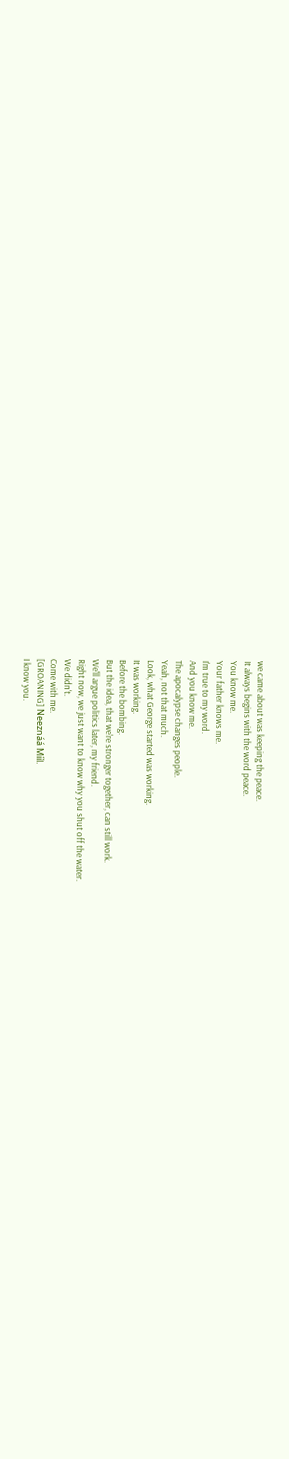we came about was keeping the peace.
It always begins with the word peace.
You know me.
Your father knows me.
I'm true to my word.
And you know me.
The apocalypse changes people.
Yeah, not that much.
Look, what George started was working.
It was working.
Before the bombing.
But the idea, that we're stronger together, can still work.
We'll argue politics later, my friend.
Right now, we just want to know why you shut off the water.
We didn't.
Come with me.
[GROANING] Neeznáá Mííl.
I know you.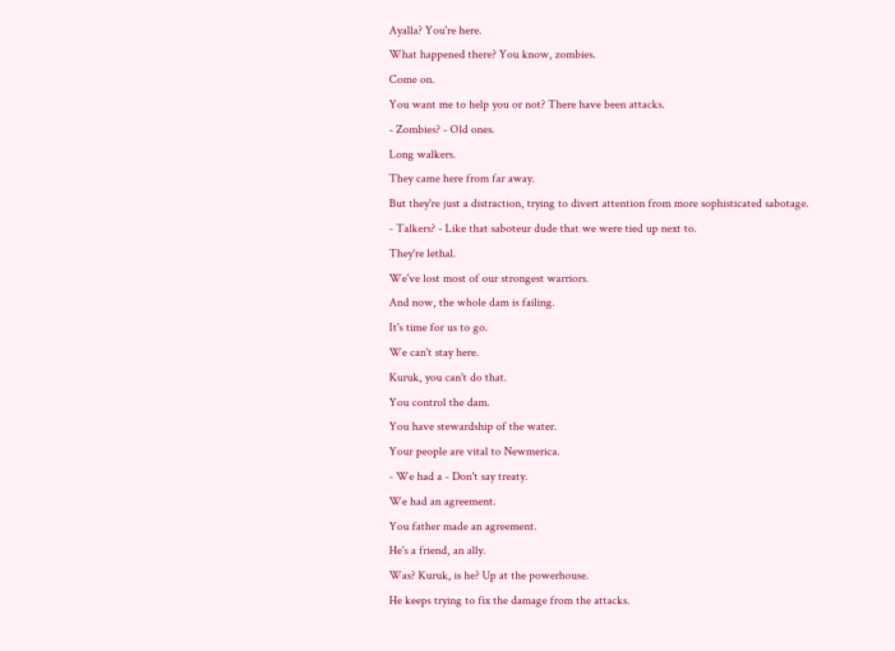Ayalla? You're here.
What happened there? You know, zombies.
Come on.
You want me to help you or not? There have been attacks.
- Zombies? - Old ones.
Long walkers.
They came here from far away.
But they're just a distraction, trying to divert attention from more sophisticated sabotage.
- Talkers? - Like that saboteur dude that we were tied up next to.
They're lethal.
We've lost most of our strongest warriors.
And now, the whole dam is failing.
It's time for us to go.
We can't stay here.
Kuruk, you can't do that.
You control the dam.
You have stewardship of the water.
Your people are vital to Newmerica.
- We had a - Don't say treaty.
We had an agreement.
You father made an agreement.
He's a friend, an ally.
Was? Kuruk, is he? Up at the powerhouse.
He keeps trying to fix the damage from the attacks.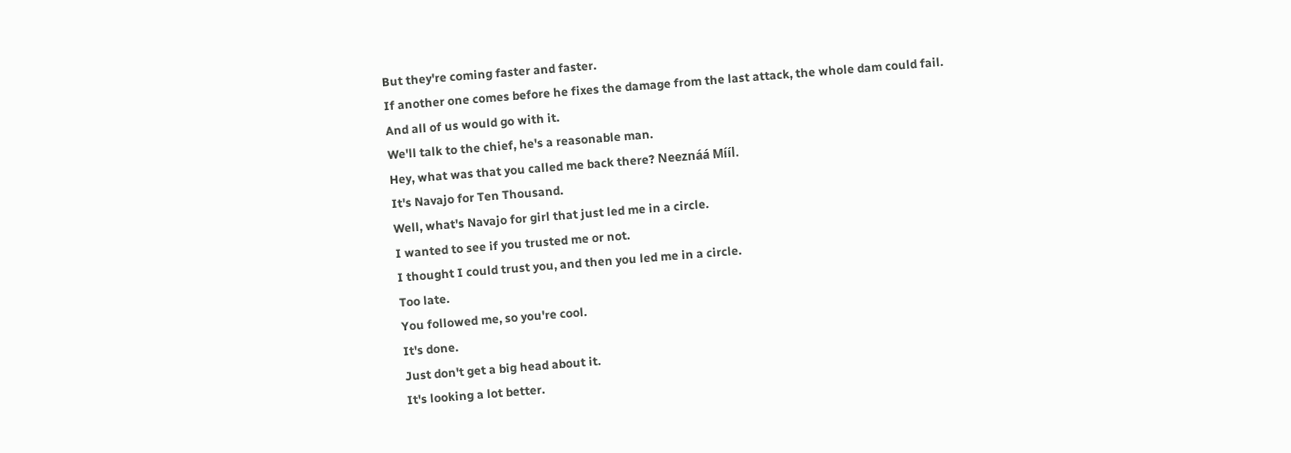But they're coming faster and faster.
If another one comes before he fixes the damage from the last attack, the whole dam could fail.
And all of us would go with it.
We'll talk to the chief, he's a reasonable man.
Hey, what was that you called me back there? Neeznáá Mííl.
It's Navajo for Ten Thousand.
Well, what's Navajo for girl that just led me in a circle.
I wanted to see if you trusted me or not.
I thought I could trust you, and then you led me in a circle.
Too late.
You followed me, so you're cool.
It's done.
Just don't get a big head about it.
It's looking a lot better.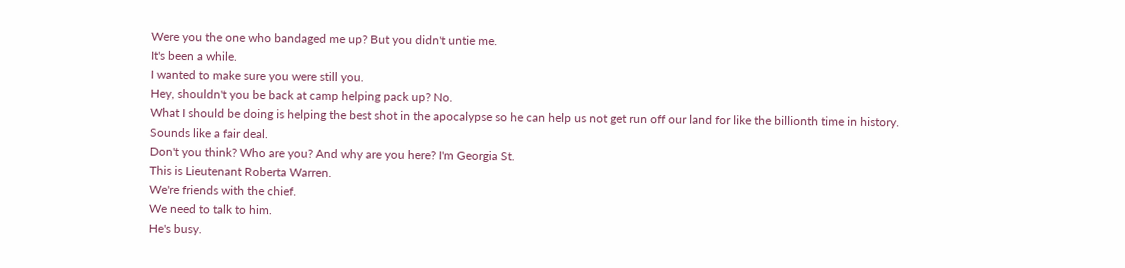Were you the one who bandaged me up? But you didn't untie me.
It's been a while.
I wanted to make sure you were still you.
Hey, shouldn't you be back at camp helping pack up? No.
What I should be doing is helping the best shot in the apocalypse so he can help us not get run off our land for like the billionth time in history.
Sounds like a fair deal.
Don't you think? Who are you? And why are you here? I'm Georgia St.
This is Lieutenant Roberta Warren.
We're friends with the chief.
We need to talk to him.
He's busy.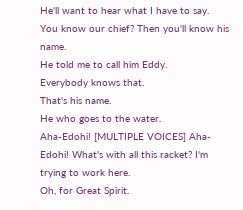He'll want to hear what I have to say.
You know our chief? Then you'll know his name.
He told me to call him Eddy.
Everybody knows that.
That's his name.
He who goes to the water.
Aha-Edohi! [MULTIPLE VOICES] Aha-Edohi! What's with all this racket? I'm trying to work here.
Oh, for Great Spirit.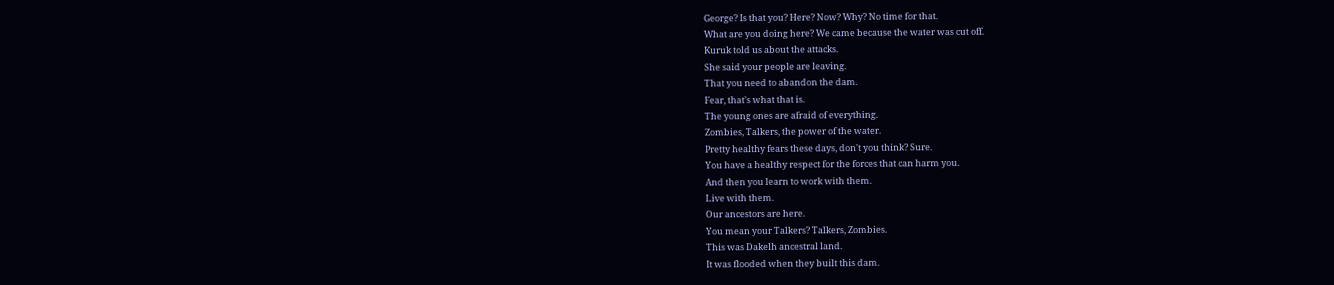George? Is that you? Here? Now? Why? No time for that.
What are you doing here? We came because the water was cut off.
Kuruk told us about the attacks.
She said your people are leaving.
That you need to abandon the dam.
Fear, that's what that is.
The young ones are afraid of everything.
Zombies, Talkers, the power of the water.
Pretty healthy fears these days, don't you think? Sure.
You have a healthy respect for the forces that can harm you.
And then you learn to work with them.
Live with them.
Our ancestors are here.
You mean your Talkers? Talkers, Zombies.
This was Dakelh ancestral land.
It was flooded when they built this dam.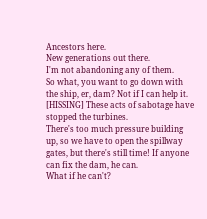Ancestors here.
New generations out there.
I'm not abandoning any of them.
So what, you want to go down with the ship, er, dam? Not if I can help it.
[HISSING] These acts of sabotage have stopped the turbines.
There's too much pressure building up, so we have to open the spillway gates, but there's still time! If anyone can fix the dam, he can.
What if he can't?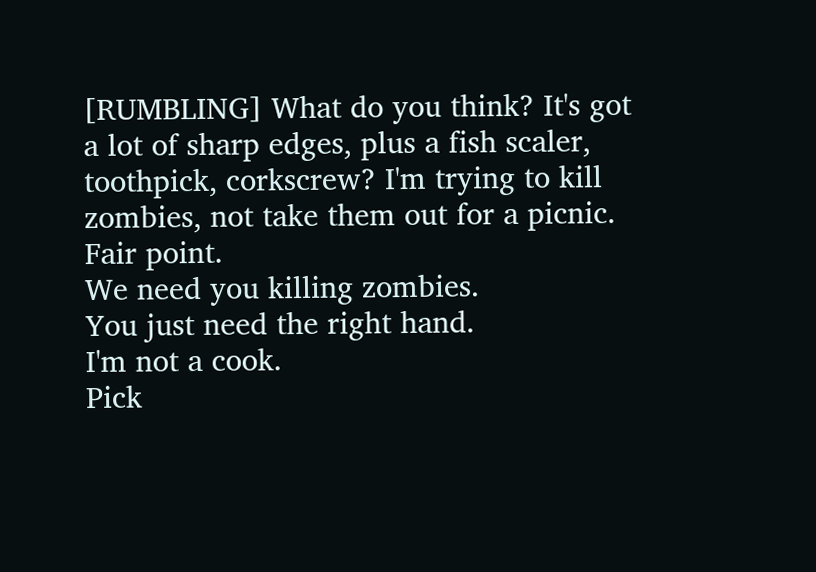[RUMBLING] What do you think? It's got a lot of sharp edges, plus a fish scaler, toothpick, corkscrew? I'm trying to kill zombies, not take them out for a picnic.
Fair point.
We need you killing zombies.
You just need the right hand.
I'm not a cook.
Pick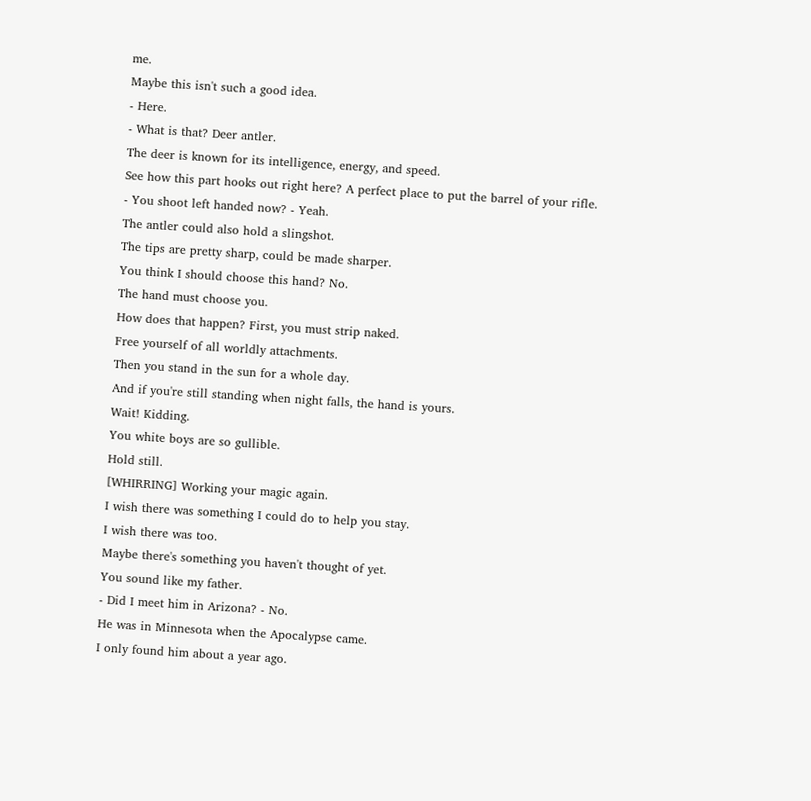me.
Maybe this isn't such a good idea.
- Here.
- What is that? Deer antler.
The deer is known for its intelligence, energy, and speed.
See how this part hooks out right here? A perfect place to put the barrel of your rifle.
- You shoot left handed now? - Yeah.
The antler could also hold a slingshot.
The tips are pretty sharp, could be made sharper.
You think I should choose this hand? No.
The hand must choose you.
How does that happen? First, you must strip naked.
Free yourself of all worldly attachments.
Then you stand in the sun for a whole day.
And if you're still standing when night falls, the hand is yours.
Wait! Kidding.
You white boys are so gullible.
Hold still.
[WHIRRING] Working your magic again.
I wish there was something I could do to help you stay.
I wish there was too.
Maybe there's something you haven't thought of yet.
You sound like my father.
- Did I meet him in Arizona? - No.
He was in Minnesota when the Apocalypse came.
I only found him about a year ago.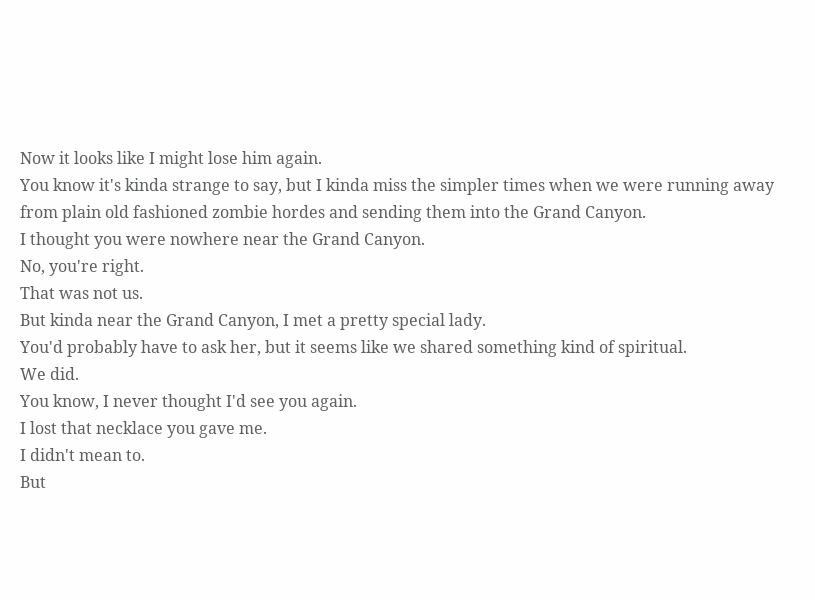Now it looks like I might lose him again.
You know it's kinda strange to say, but I kinda miss the simpler times when we were running away from plain old fashioned zombie hordes and sending them into the Grand Canyon.
I thought you were nowhere near the Grand Canyon.
No, you're right.
That was not us.
But kinda near the Grand Canyon, I met a pretty special lady.
You'd probably have to ask her, but it seems like we shared something kind of spiritual.
We did.
You know, I never thought I'd see you again.
I lost that necklace you gave me.
I didn't mean to.
But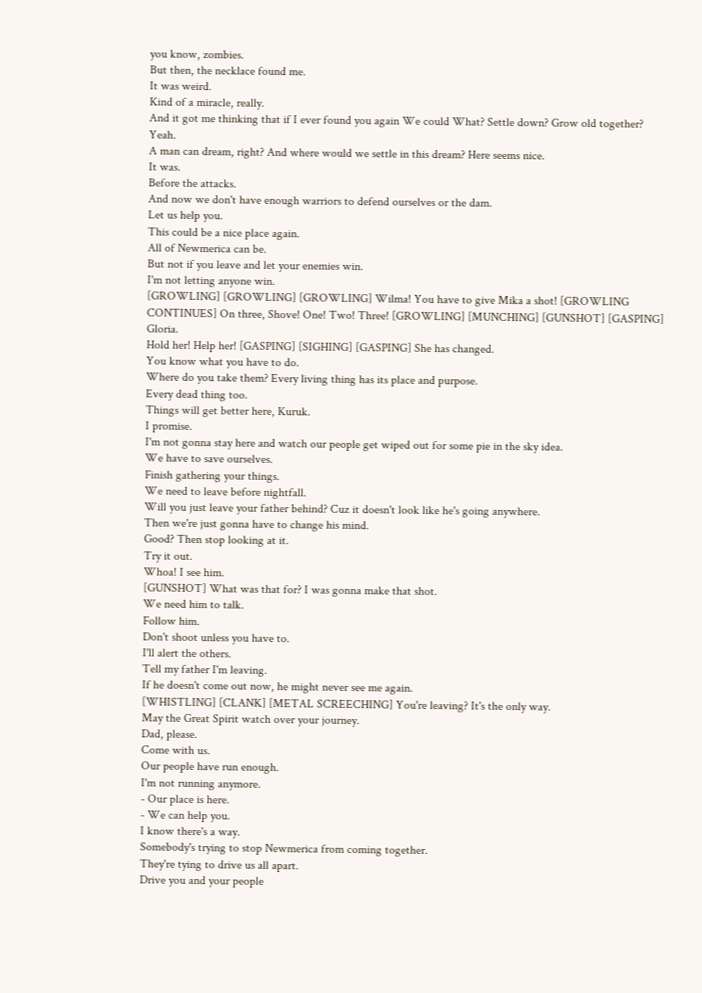you know, zombies.
But then, the necklace found me.
It was weird.
Kind of a miracle, really.
And it got me thinking that if I ever found you again We could What? Settle down? Grow old together? Yeah.
A man can dream, right? And where would we settle in this dream? Here seems nice.
It was.
Before the attacks.
And now we don't have enough warriors to defend ourselves or the dam.
Let us help you.
This could be a nice place again.
All of Newmerica can be.
But not if you leave and let your enemies win.
I'm not letting anyone win.
[GROWLING] [GROWLING] [GROWLING] Wilma! You have to give Mika a shot! [GROWLING CONTINUES] On three, Shove! One! Two! Three! [GROWLING] [MUNCHING] [GUNSHOT] [GASPING] Gloria.
Hold her! Help her! [GASPING] [SIGHING] [GASPING] She has changed.
You know what you have to do.
Where do you take them? Every living thing has its place and purpose.
Every dead thing too.
Things will get better here, Kuruk.
I promise.
I'm not gonna stay here and watch our people get wiped out for some pie in the sky idea.
We have to save ourselves.
Finish gathering your things.
We need to leave before nightfall.
Will you just leave your father behind? Cuz it doesn't look like he's going anywhere.
Then we're just gonna have to change his mind.
Good? Then stop looking at it.
Try it out.
Whoa! I see him.
[GUNSHOT] What was that for? I was gonna make that shot.
We need him to talk.
Follow him.
Don't shoot unless you have to.
I'll alert the others.
Tell my father I'm leaving.
If he doesn't come out now, he might never see me again.
[WHISTLING] [CLANK] [METAL SCREECHING] You're leaving? It's the only way.
May the Great Spirit watch over your journey.
Dad, please.
Come with us.
Our people have run enough.
I'm not running anymore.
- Our place is here.
- We can help you.
I know there's a way.
Somebody's trying to stop Newmerica from coming together.
They're tying to drive us all apart.
Drive you and your people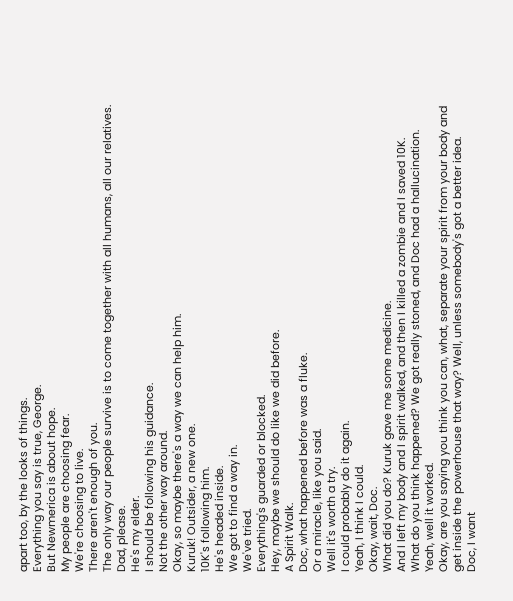apart too, by the looks of things.
Everything you say is true, George.
But Newmerica is about hope.
My people are choosing fear.
We're choosing to live.
There aren't enough of you.
The only way our people survive is to come together with all humans, all our relatives.
Dad, please.
He's my elder.
I should be following his guidance.
Not the other way around.
Okay, so maybe there's a way we can help him.
Kuruk! Outsider, a new one.
10K's following him.
He's headed inside.
We got to find a way in.
We've tried.
Everything's guarded or blocked.
Hey, maybe we should do like we did before.
A Spirit Walk.
Doc, what happened before was a fluke.
Or a miracle, like you said.
Well it's worth a try.
I could probably do it again.
Yeah, I think I could.
Okay, wait, Doc.
What did you do? Kuruk gave me some medicine.
And I left my body and I spirit walked, and then I killed a zombie and I saved 10K.
What do you think happened? We got really stoned, and Doc had a hallucination.
Yeah, well it worked.
Okay, are you saying you think you can, what, separate your spirit from your body and get inside the powerhouse that way? Well, unless somebody's got a better idea.
Doc, I want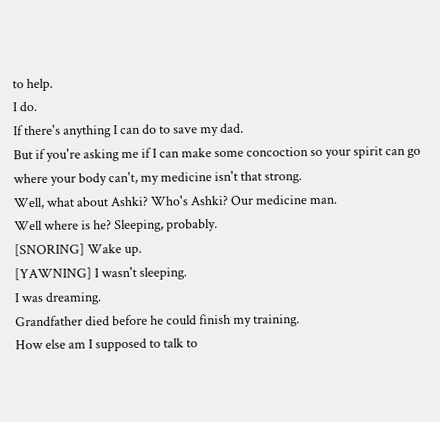to help.
I do.
If there's anything I can do to save my dad.
But if you're asking me if I can make some concoction so your spirit can go where your body can't, my medicine isn't that strong.
Well, what about Ashki? Who's Ashki? Our medicine man.
Well where is he? Sleeping, probably.
[SNORING] Wake up.
[YAWNING] I wasn't sleeping.
I was dreaming.
Grandfather died before he could finish my training.
How else am I supposed to talk to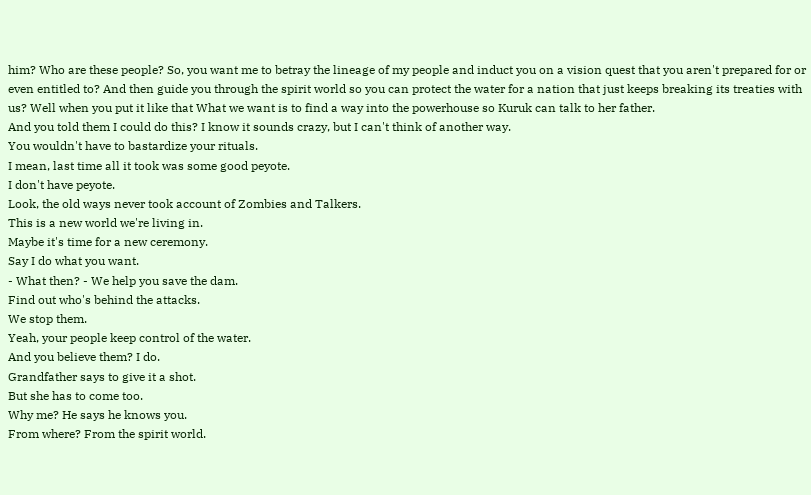him? Who are these people? So, you want me to betray the lineage of my people and induct you on a vision quest that you aren't prepared for or even entitled to? And then guide you through the spirit world so you can protect the water for a nation that just keeps breaking its treaties with us? Well when you put it like that What we want is to find a way into the powerhouse so Kuruk can talk to her father.
And you told them I could do this? I know it sounds crazy, but I can't think of another way.
You wouldn't have to bastardize your rituals.
I mean, last time all it took was some good peyote.
I don't have peyote.
Look, the old ways never took account of Zombies and Talkers.
This is a new world we're living in.
Maybe it's time for a new ceremony.
Say I do what you want.
- What then? - We help you save the dam.
Find out who's behind the attacks.
We stop them.
Yeah, your people keep control of the water.
And you believe them? I do.
Grandfather says to give it a shot.
But she has to come too.
Why me? He says he knows you.
From where? From the spirit world.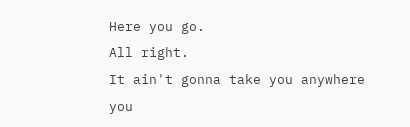Here you go.
All right.
It ain't gonna take you anywhere you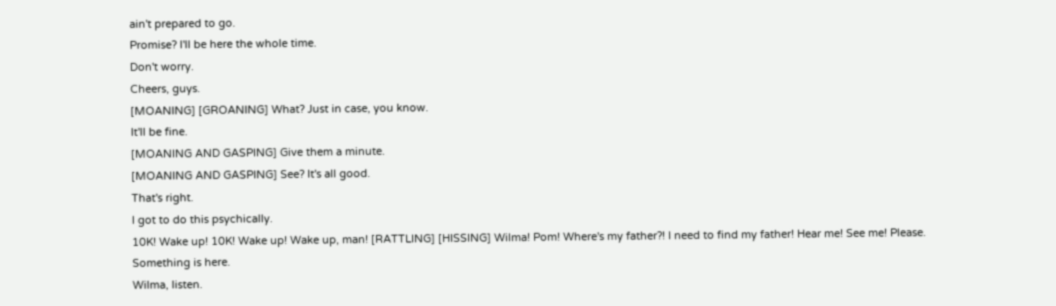ain't prepared to go.
Promise? I'll be here the whole time.
Don't worry.
Cheers, guys.
[MOANING] [GROANING] What? Just in case, you know.
It'll be fine.
[MOANING AND GASPING] Give them a minute.
[MOANING AND GASPING] See? It's all good.
That's right.
I got to do this psychically.
10K! Wake up! 10K! Wake up! Wake up, man! [RATTLING] [HISSING] Wilma! Pom! Where's my father?! I need to find my father! Hear me! See me! Please.
Something is here.
Wilma, listen.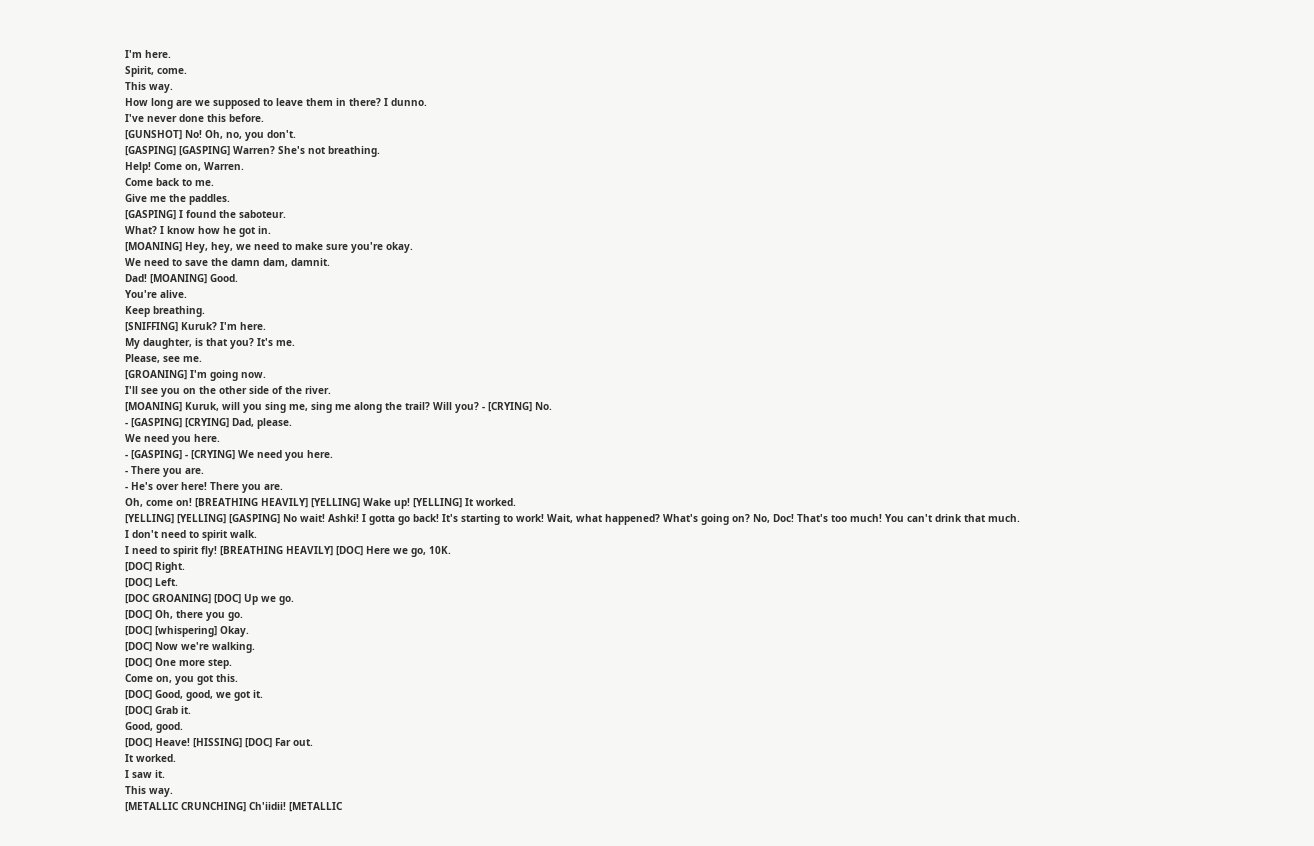I'm here.
Spirit, come.
This way.
How long are we supposed to leave them in there? I dunno.
I've never done this before.
[GUNSHOT] No! Oh, no, you don't.
[GASPING] [GASPING] Warren? She's not breathing.
Help! Come on, Warren.
Come back to me.
Give me the paddles.
[GASPING] I found the saboteur.
What? I know how he got in.
[MOANING] Hey, hey, we need to make sure you're okay.
We need to save the damn dam, damnit.
Dad! [MOANING] Good.
You're alive.
Keep breathing.
[SNIFFING] Kuruk? I'm here.
My daughter, is that you? It's me.
Please, see me.
[GROANING] I'm going now.
I'll see you on the other side of the river.
[MOANING] Kuruk, will you sing me, sing me along the trail? Will you? - [CRYING] No.
- [GASPING] [CRYING] Dad, please.
We need you here.
- [GASPING] - [CRYING] We need you here.
- There you are.
- He's over here! There you are.
Oh, come on! [BREATHING HEAVILY] [YELLING] Wake up! [YELLING] It worked.
[YELLING] [YELLING] [GASPING] No wait! Ashki! I gotta go back! It's starting to work! Wait, what happened? What's going on? No, Doc! That's too much! You can't drink that much.
I don't need to spirit walk.
I need to spirit fly! [BREATHING HEAVILY] [DOC] Here we go, 10K.
[DOC] Right.
[DOC] Left.
[DOC GROANING] [DOC] Up we go.
[DOC] Oh, there you go.
[DOC] [whispering] Okay.
[DOC] Now we're walking.
[DOC] One more step.
Come on, you got this.
[DOC] Good, good, we got it.
[DOC] Grab it.
Good, good.
[DOC] Heave! [HISSING] [DOC] Far out.
It worked.
I saw it.
This way.
[METALLIC CRUNCHING] Ch'iidii! [METALLIC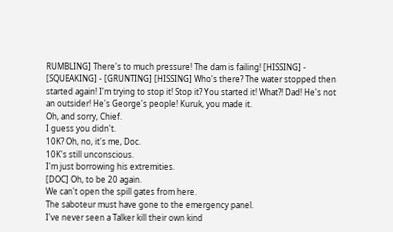RUMBLING] There's to much pressure! The dam is failing! [HISSING] - [SQUEAKING] - [GRUNTING] [HISSING] Who's there? The water stopped then started again! I'm trying to stop it! Stop it? You started it! What?! Dad! He's not an outsider! He's George's people! Kuruk, you made it.
Oh, and sorry, Chief.
I guess you didn't.
10K? Oh, no, it's me, Doc.
10K's still unconscious.
I'm just borrowing his extremities.
[DOC] Oh, to be 20 again.
We can't open the spill gates from here.
The saboteur must have gone to the emergency panel.
I've never seen a Talker kill their own kind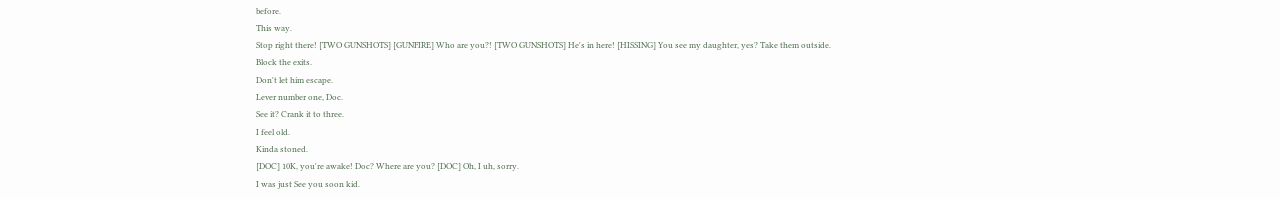before.
This way.
Stop right there! [TWO GUNSHOTS] [GUNFIRE] Who are you?! [TWO GUNSHOTS] He's in here! [HISSING] You see my daughter, yes? Take them outside.
Block the exits.
Don't let him escape.
Lever number one, Doc.
See it? Crank it to three.
I feel old.
Kinda stoned.
[DOC] 10K, you're awake! Doc? Where are you? [DOC] Oh, I uh, sorry.
I was just See you soon kid.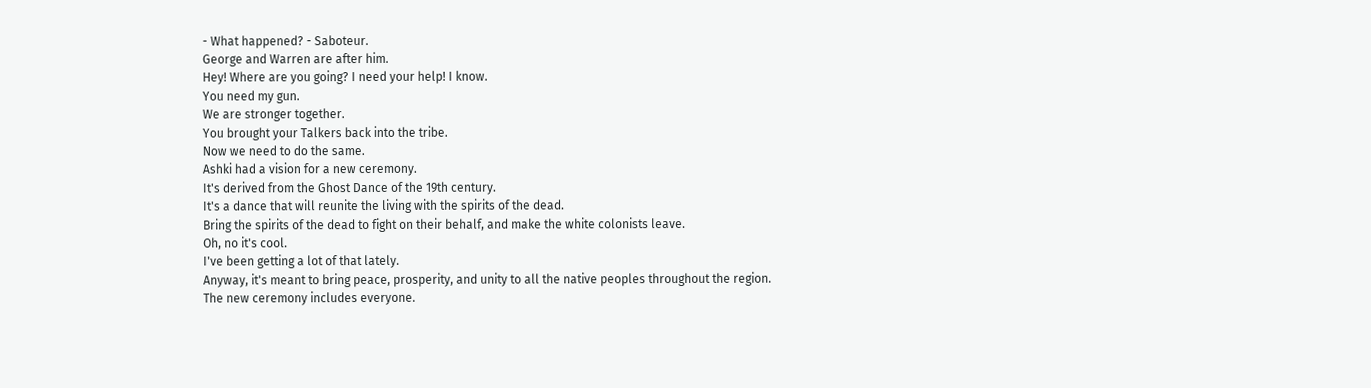- What happened? - Saboteur.
George and Warren are after him.
Hey! Where are you going? I need your help! I know.
You need my gun.
We are stronger together.
You brought your Talkers back into the tribe.
Now we need to do the same.
Ashki had a vision for a new ceremony.
It's derived from the Ghost Dance of the 19th century.
It's a dance that will reunite the living with the spirits of the dead.
Bring the spirits of the dead to fight on their behalf, and make the white colonists leave.
Oh, no it's cool.
I've been getting a lot of that lately.
Anyway, it's meant to bring peace, prosperity, and unity to all the native peoples throughout the region.
The new ceremony includes everyone.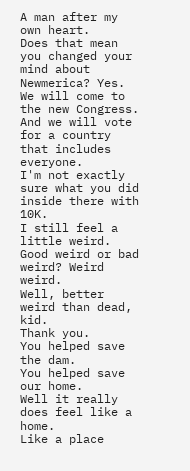A man after my own heart.
Does that mean you changed your mind about Newmerica? Yes.
We will come to the new Congress.
And we will vote for a country that includes everyone.
I'm not exactly sure what you did inside there with 10K.
I still feel a little weird.
Good weird or bad weird? Weird weird.
Well, better weird than dead, kid.
Thank you.
You helped save the dam.
You helped save our home.
Well it really does feel like a home.
Like a place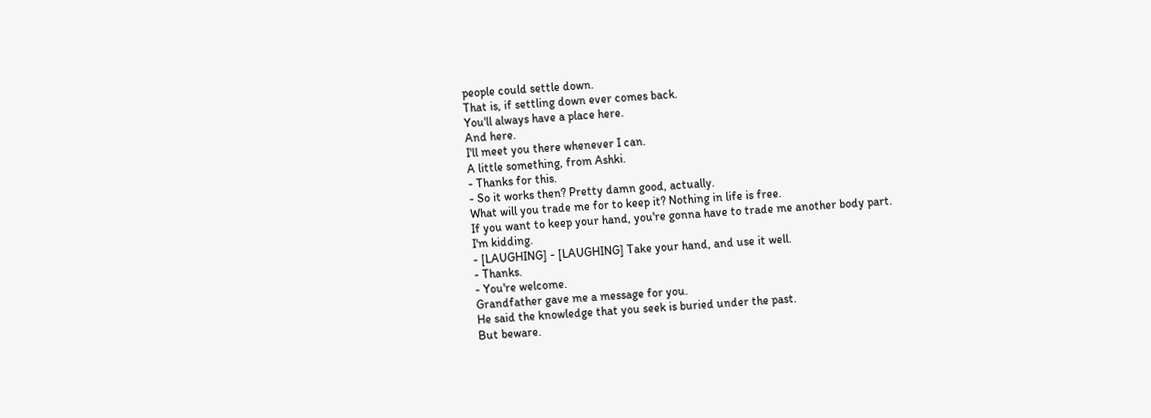people could settle down.
That is, if settling down ever comes back.
You'll always have a place here.
And here.
I'll meet you there whenever I can.
A little something, from Ashki.
- Thanks for this.
- So it works then? Pretty damn good, actually.
What will you trade me for to keep it? Nothing in life is free.
If you want to keep your hand, you're gonna have to trade me another body part.
I'm kidding.
- [LAUGHING] - [LAUGHING] Take your hand, and use it well.
- Thanks.
- You're welcome.
Grandfather gave me a message for you.
He said the knowledge that you seek is buried under the past.
But beware.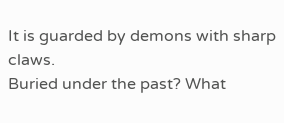It is guarded by demons with sharp claws.
Buried under the past? What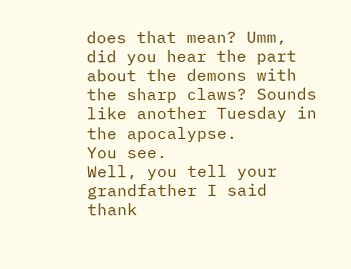does that mean? Umm, did you hear the part about the demons with the sharp claws? Sounds like another Tuesday in the apocalypse.
You see.
Well, you tell your grandfather I said thank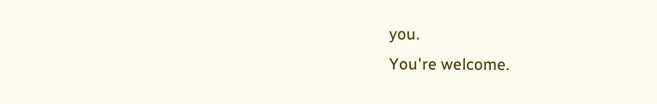you.
You're welcome.